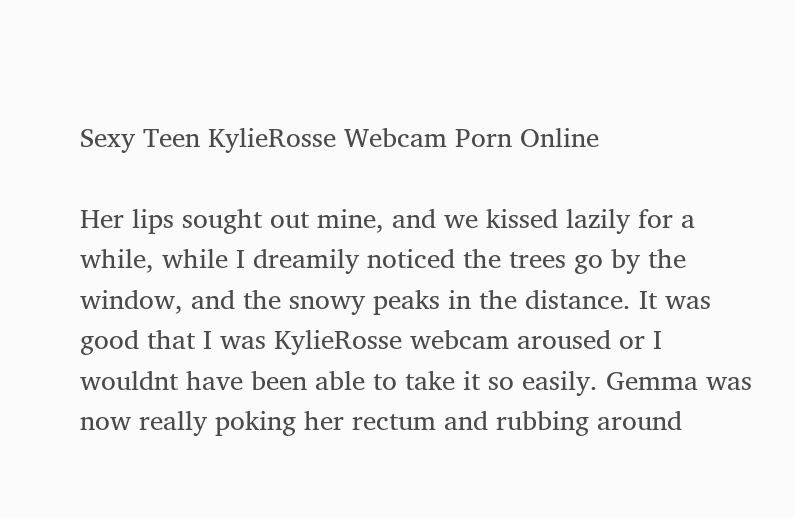Sexy Teen KylieRosse Webcam Porn Online

Her lips sought out mine, and we kissed lazily for a while, while I dreamily noticed the trees go by the window, and the snowy peaks in the distance. It was good that I was KylieRosse webcam aroused or I wouldnt have been able to take it so easily. Gemma was now really poking her rectum and rubbing around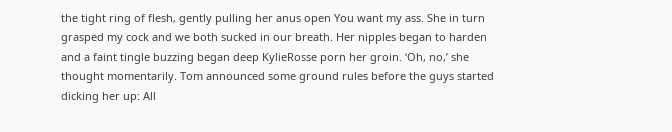the tight ring of flesh, gently pulling her anus open You want my ass. She in turn grasped my cock and we both sucked in our breath. Her nipples began to harden and a faint tingle buzzing began deep KylieRosse porn her groin. ‘Oh, no,’ she thought momentarily. Tom announced some ground rules before the guys started dicking her up: All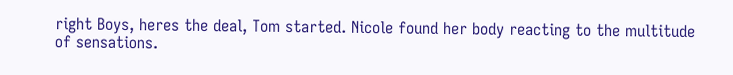right Boys, heres the deal, Tom started. Nicole found her body reacting to the multitude of sensations.